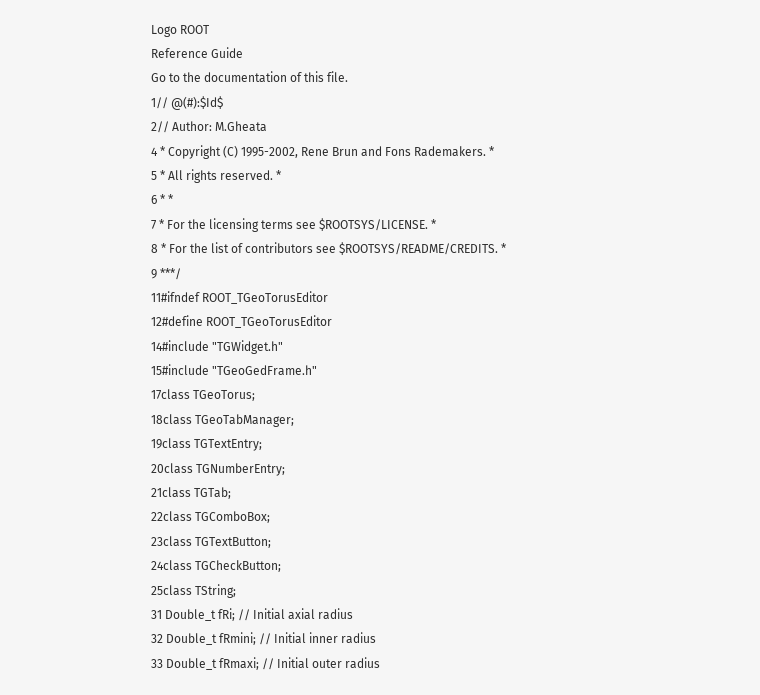Logo ROOT
Reference Guide
Go to the documentation of this file.
1// @(#):$Id$
2// Author: M.Gheata
4 * Copyright (C) 1995-2002, Rene Brun and Fons Rademakers. *
5 * All rights reserved. *
6 * *
7 * For the licensing terms see $ROOTSYS/LICENSE. *
8 * For the list of contributors see $ROOTSYS/README/CREDITS. *
9 ***/
11#ifndef ROOT_TGeoTorusEditor
12#define ROOT_TGeoTorusEditor
14#include "TGWidget.h"
15#include "TGeoGedFrame.h"
17class TGeoTorus;
18class TGeoTabManager;
19class TGTextEntry;
20class TGNumberEntry;
21class TGTab;
22class TGComboBox;
23class TGTextButton;
24class TGCheckButton;
25class TString;
31 Double_t fRi; // Initial axial radius
32 Double_t fRmini; // Initial inner radius
33 Double_t fRmaxi; // Initial outer radius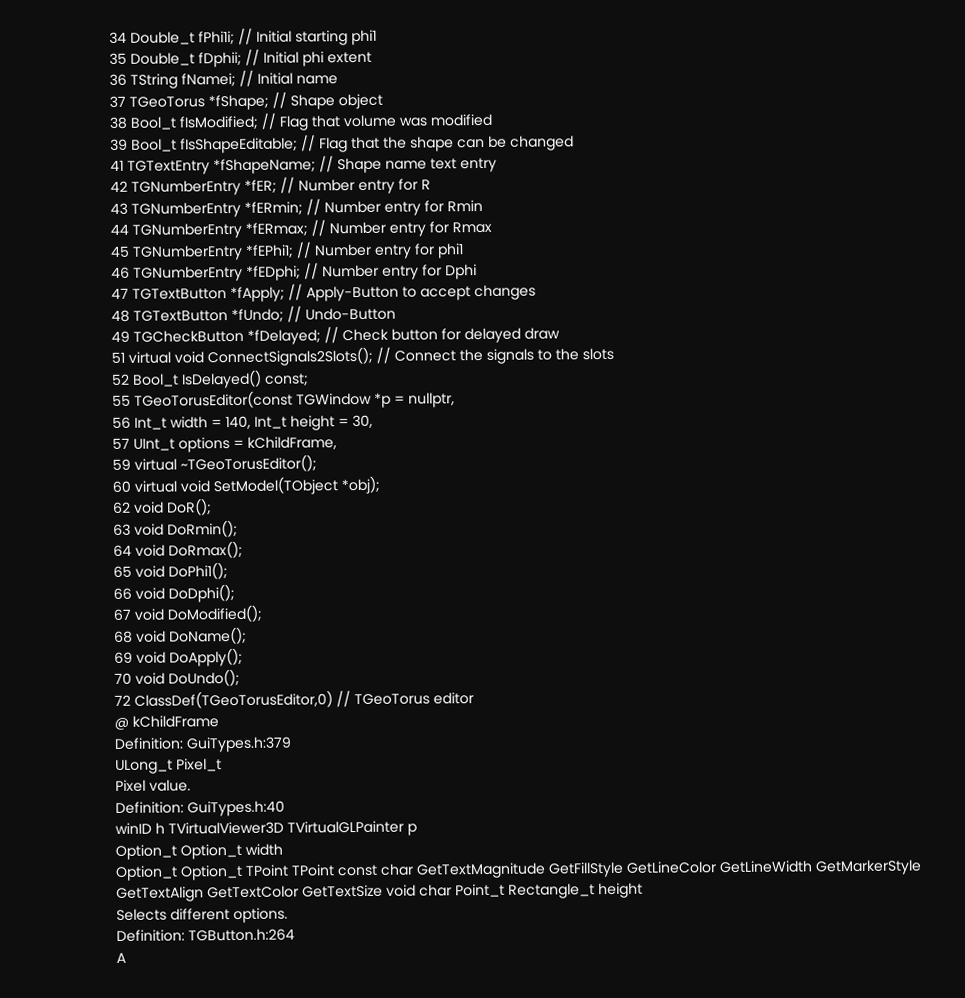34 Double_t fPhi1i; // Initial starting phi1
35 Double_t fDphii; // Initial phi extent
36 TString fNamei; // Initial name
37 TGeoTorus *fShape; // Shape object
38 Bool_t fIsModified; // Flag that volume was modified
39 Bool_t fIsShapeEditable; // Flag that the shape can be changed
41 TGTextEntry *fShapeName; // Shape name text entry
42 TGNumberEntry *fER; // Number entry for R
43 TGNumberEntry *fERmin; // Number entry for Rmin
44 TGNumberEntry *fERmax; // Number entry for Rmax
45 TGNumberEntry *fEPhi1; // Number entry for phi1
46 TGNumberEntry *fEDphi; // Number entry for Dphi
47 TGTextButton *fApply; // Apply-Button to accept changes
48 TGTextButton *fUndo; // Undo-Button
49 TGCheckButton *fDelayed; // Check button for delayed draw
51 virtual void ConnectSignals2Slots(); // Connect the signals to the slots
52 Bool_t IsDelayed() const;
55 TGeoTorusEditor(const TGWindow *p = nullptr,
56 Int_t width = 140, Int_t height = 30,
57 UInt_t options = kChildFrame,
59 virtual ~TGeoTorusEditor();
60 virtual void SetModel(TObject *obj);
62 void DoR();
63 void DoRmin();
64 void DoRmax();
65 void DoPhi1();
66 void DoDphi();
67 void DoModified();
68 void DoName();
69 void DoApply();
70 void DoUndo();
72 ClassDef(TGeoTorusEditor,0) // TGeoTorus editor
@ kChildFrame
Definition: GuiTypes.h:379
ULong_t Pixel_t
Pixel value.
Definition: GuiTypes.h:40
winID h TVirtualViewer3D TVirtualGLPainter p
Option_t Option_t width
Option_t Option_t TPoint TPoint const char GetTextMagnitude GetFillStyle GetLineColor GetLineWidth GetMarkerStyle GetTextAlign GetTextColor GetTextSize void char Point_t Rectangle_t height
Selects different options.
Definition: TGButton.h:264
A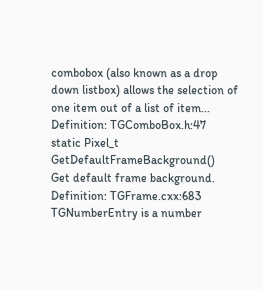combobox (also known as a drop down listbox) allows the selection of one item out of a list of item...
Definition: TGComboBox.h:47
static Pixel_t GetDefaultFrameBackground()
Get default frame background.
Definition: TGFrame.cxx:683
TGNumberEntry is a number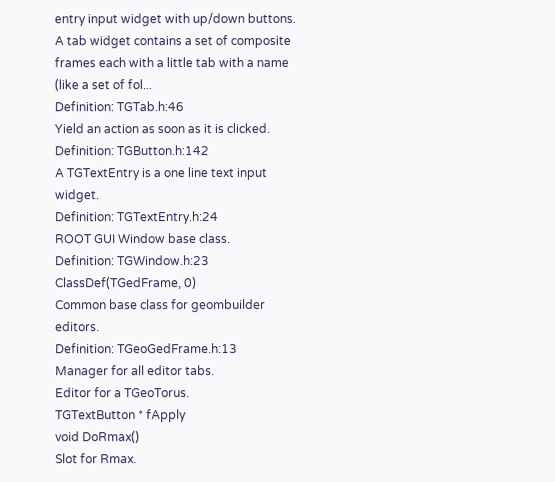entry input widget with up/down buttons.
A tab widget contains a set of composite frames each with a little tab with a name (like a set of fol...
Definition: TGTab.h:46
Yield an action as soon as it is clicked.
Definition: TGButton.h:142
A TGTextEntry is a one line text input widget.
Definition: TGTextEntry.h:24
ROOT GUI Window base class.
Definition: TGWindow.h:23
ClassDef(TGedFrame, 0)
Common base class for geombuilder editors.
Definition: TGeoGedFrame.h:13
Manager for all editor tabs.
Editor for a TGeoTorus.
TGTextButton * fApply
void DoRmax()
Slot for Rmax.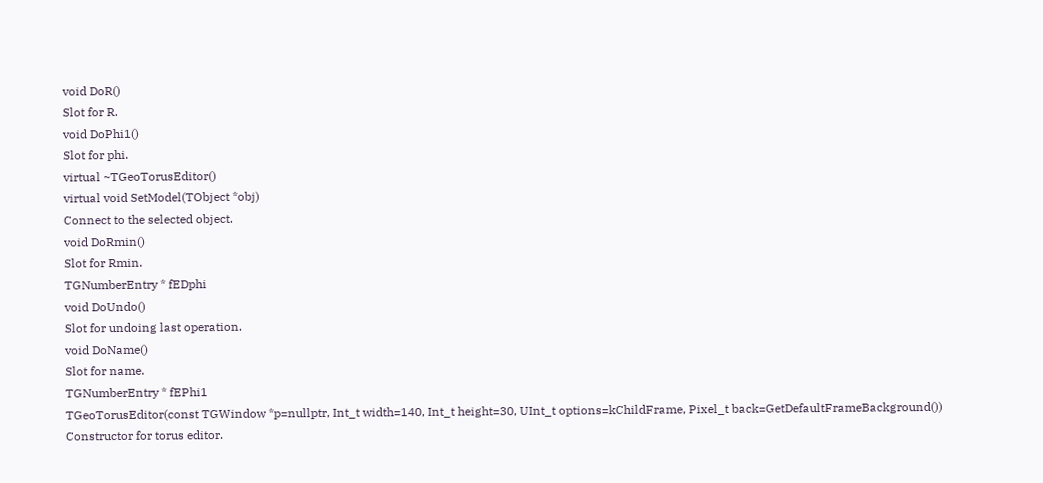void DoR()
Slot for R.
void DoPhi1()
Slot for phi.
virtual ~TGeoTorusEditor()
virtual void SetModel(TObject *obj)
Connect to the selected object.
void DoRmin()
Slot for Rmin.
TGNumberEntry * fEDphi
void DoUndo()
Slot for undoing last operation.
void DoName()
Slot for name.
TGNumberEntry * fEPhi1
TGeoTorusEditor(const TGWindow *p=nullptr, Int_t width=140, Int_t height=30, UInt_t options=kChildFrame, Pixel_t back=GetDefaultFrameBackground())
Constructor for torus editor.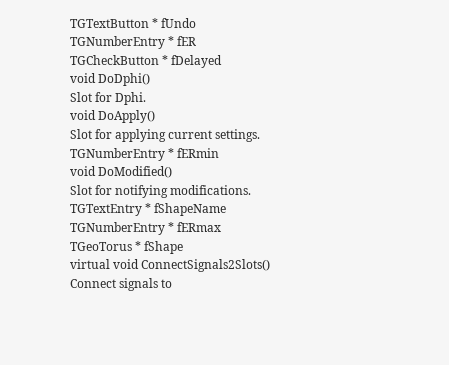TGTextButton * fUndo
TGNumberEntry * fER
TGCheckButton * fDelayed
void DoDphi()
Slot for Dphi.
void DoApply()
Slot for applying current settings.
TGNumberEntry * fERmin
void DoModified()
Slot for notifying modifications.
TGTextEntry * fShapeName
TGNumberEntry * fERmax
TGeoTorus * fShape
virtual void ConnectSignals2Slots()
Connect signals to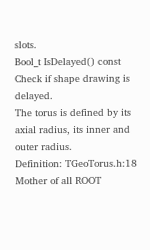slots.
Bool_t IsDelayed() const
Check if shape drawing is delayed.
The torus is defined by its axial radius, its inner and outer radius.
Definition: TGeoTorus.h:18
Mother of all ROOT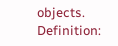objects.
Definition: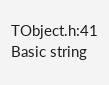TObject.h:41
Basic string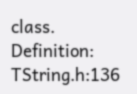class.
Definition: TString.h:136